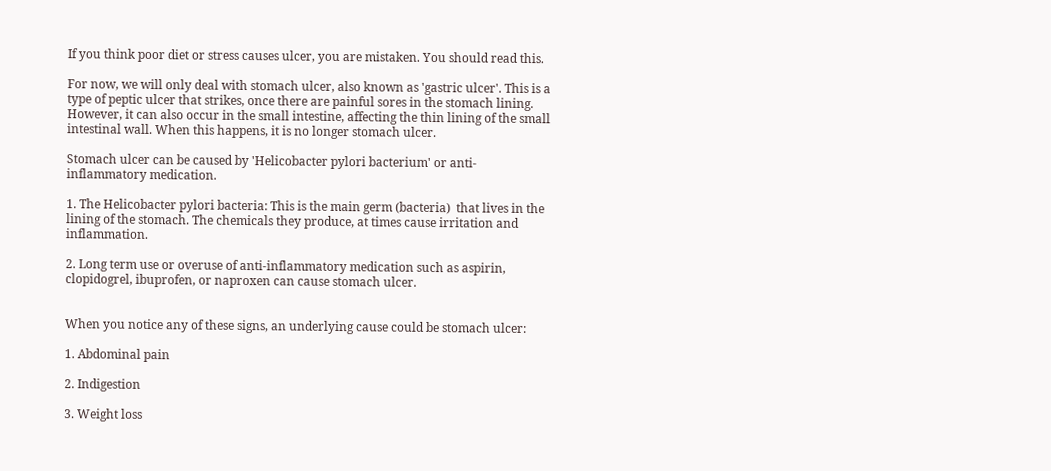If you think poor diet or stress causes ulcer, you are mistaken. You should read this.

For now, we will only deal with stomach ulcer, also known as 'gastric ulcer'. This is a type of peptic ulcer that strikes, once there are painful sores in the stomach lining. However, it can also occur in the small intestine, affecting the thin lining of the small intestinal wall. When this happens, it is no longer stomach ulcer.

Stomach ulcer can be caused by 'Helicobacter pylori bacterium' or anti-inflammatory medication.

1. The Helicobacter pylori bacteria: This is the main germ (bacteria)  that lives in the lining of the stomach. The chemicals they produce, at times cause irritation and inflammation.

2. Long term use or overuse of anti-inflammatory medication such as aspirin, clopidogrel, ibuprofen, or naproxen can cause stomach ulcer.


When you notice any of these signs, an underlying cause could be stomach ulcer:

1. Abdominal pain

2. Indigestion

3. Weight loss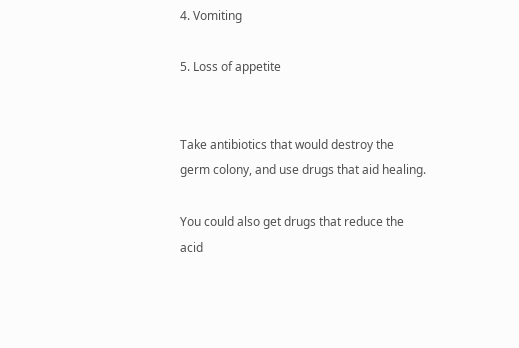4. Vomiting

5. Loss of appetite


Take antibiotics that would destroy the germ colony, and use drugs that aid healing.

You could also get drugs that reduce the acid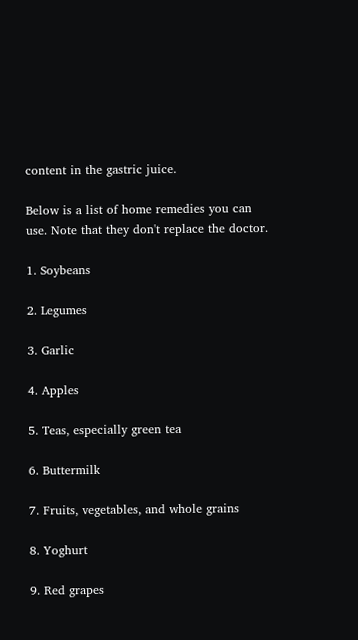content in the gastric juice.

Below is a list of home remedies you can use. Note that they don't replace the doctor.

1. Soybeans

2. Legumes

3. Garlic

4. Apples

5. Teas, especially green tea

6. Buttermilk

7. Fruits, vegetables, and whole grains

8. Yoghurt

9. Red grapes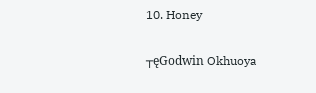10. Honey

┬ęGodwin Okhuoya